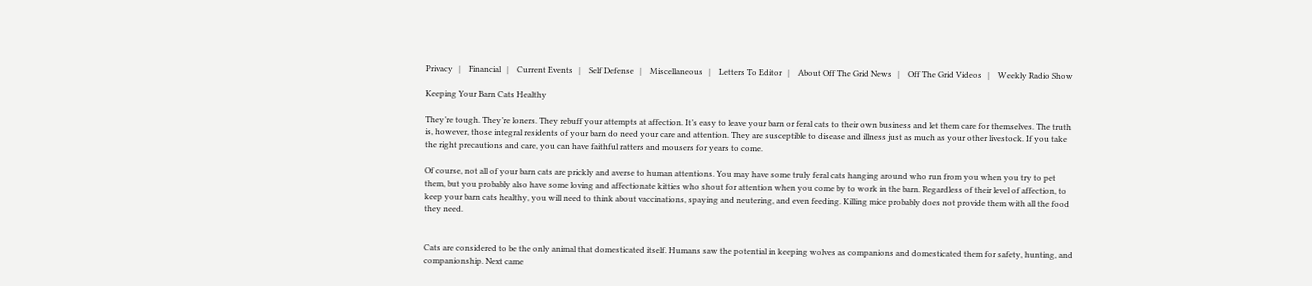Privacy   |    Financial   |    Current Events   |    Self Defense   |    Miscellaneous   |    Letters To Editor   |    About Off The Grid News   |    Off The Grid Videos   |    Weekly Radio Show

Keeping Your Barn Cats Healthy

They’re tough. They’re loners. They rebuff your attempts at affection. It’s easy to leave your barn or feral cats to their own business and let them care for themselves. The truth is, however, those integral residents of your barn do need your care and attention. They are susceptible to disease and illness just as much as your other livestock. If you take the right precautions and care, you can have faithful ratters and mousers for years to come.

Of course, not all of your barn cats are prickly and averse to human attentions. You may have some truly feral cats hanging around who run from you when you try to pet them, but you probably also have some loving and affectionate kitties who shout for attention when you come by to work in the barn. Regardless of their level of affection, to keep your barn cats healthy, you will need to think about vaccinations, spaying and neutering, and even feeding. Killing mice probably does not provide them with all the food they need.


Cats are considered to be the only animal that domesticated itself. Humans saw the potential in keeping wolves as companions and domesticated them for safety, hunting, and companionship. Next came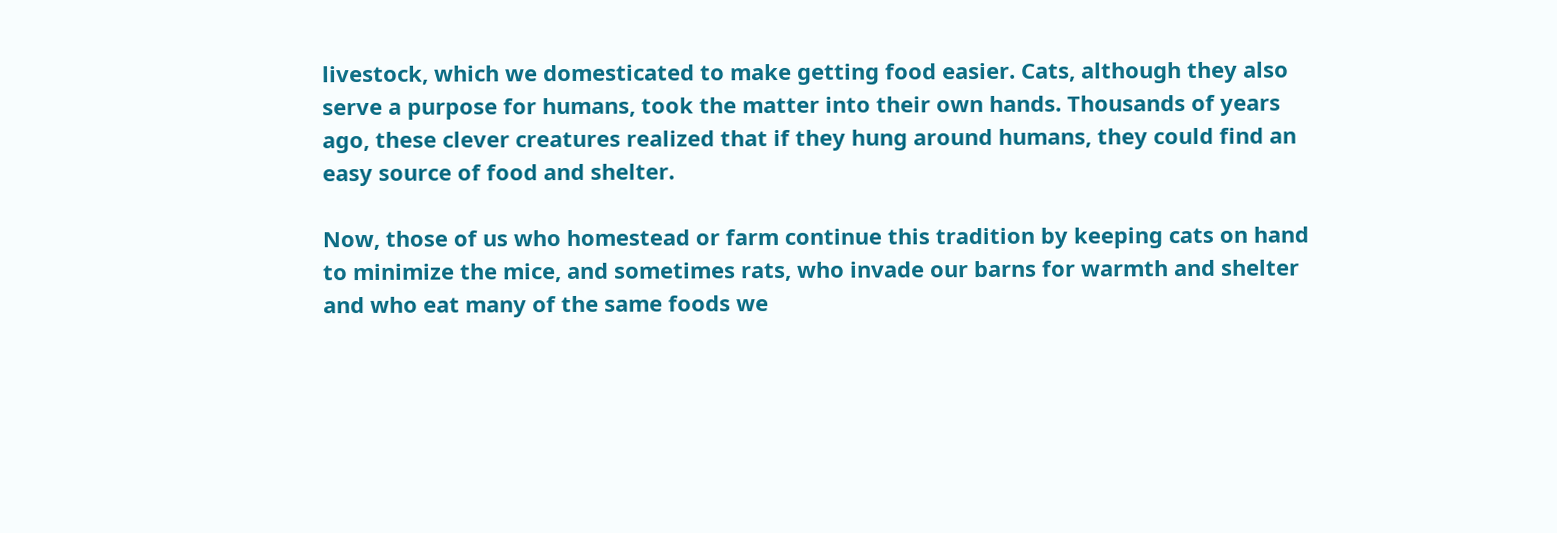livestock, which we domesticated to make getting food easier. Cats, although they also serve a purpose for humans, took the matter into their own hands. Thousands of years ago, these clever creatures realized that if they hung around humans, they could find an easy source of food and shelter.

Now, those of us who homestead or farm continue this tradition by keeping cats on hand to minimize the mice, and sometimes rats, who invade our barns for warmth and shelter and who eat many of the same foods we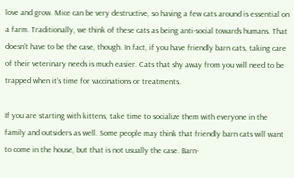love and grow. Mice can be very destructive, so having a few cats around is essential on a farm. Traditionally, we think of these cats as being anti-social towards humans. That doesn’t have to be the case, though. In fact, if you have friendly barn cats, taking care of their veterinary needs is much easier. Cats that shy away from you will need to be trapped when it’s time for vaccinations or treatments.

If you are starting with kittens, take time to socialize them with everyone in the family and outsiders as well. Some people may think that friendly barn cats will want to come in the house, but that is not usually the case. Barn-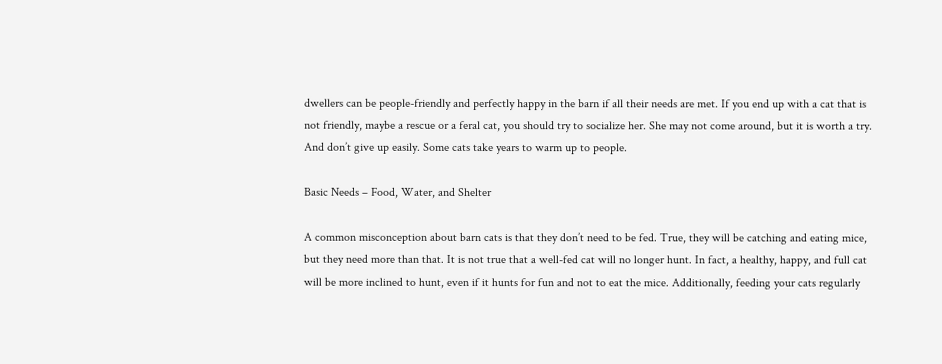dwellers can be people-friendly and perfectly happy in the barn if all their needs are met. If you end up with a cat that is not friendly, maybe a rescue or a feral cat, you should try to socialize her. She may not come around, but it is worth a try. And don’t give up easily. Some cats take years to warm up to people.

Basic Needs – Food, Water, and Shelter

A common misconception about barn cats is that they don’t need to be fed. True, they will be catching and eating mice, but they need more than that. It is not true that a well-fed cat will no longer hunt. In fact, a healthy, happy, and full cat will be more inclined to hunt, even if it hunts for fun and not to eat the mice. Additionally, feeding your cats regularly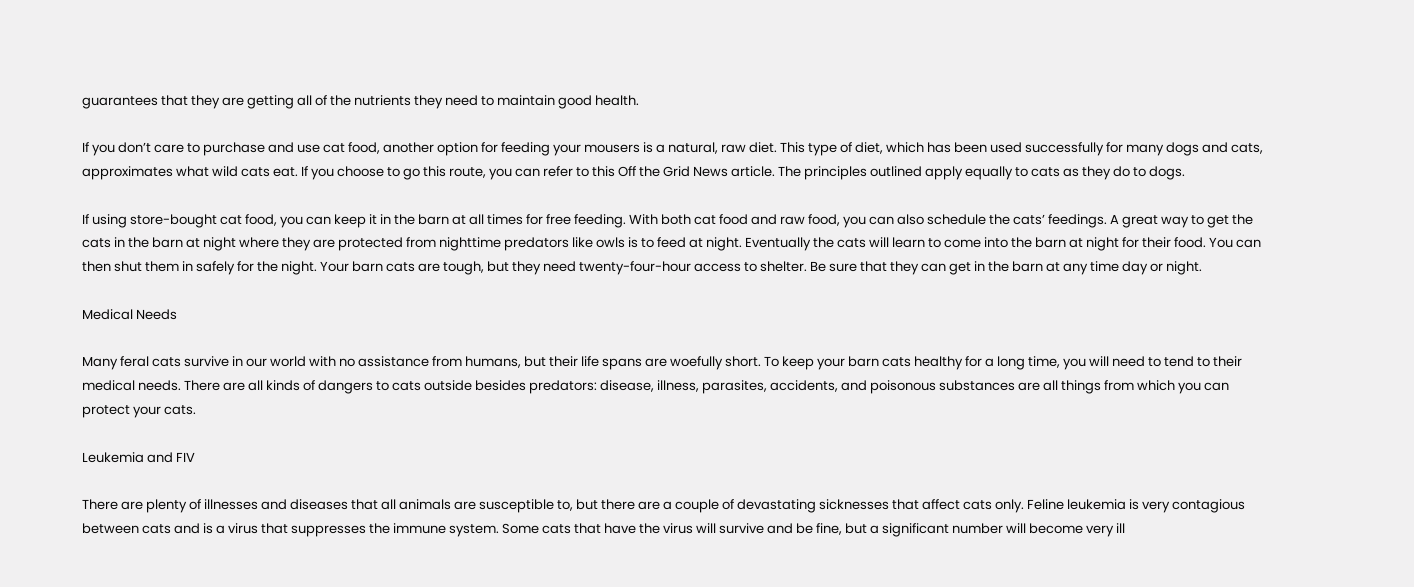guarantees that they are getting all of the nutrients they need to maintain good health.

If you don’t care to purchase and use cat food, another option for feeding your mousers is a natural, raw diet. This type of diet, which has been used successfully for many dogs and cats, approximates what wild cats eat. If you choose to go this route, you can refer to this Off the Grid News article. The principles outlined apply equally to cats as they do to dogs.

If using store-bought cat food, you can keep it in the barn at all times for free feeding. With both cat food and raw food, you can also schedule the cats’ feedings. A great way to get the cats in the barn at night where they are protected from nighttime predators like owls is to feed at night. Eventually the cats will learn to come into the barn at night for their food. You can then shut them in safely for the night. Your barn cats are tough, but they need twenty-four-hour access to shelter. Be sure that they can get in the barn at any time day or night.

Medical Needs

Many feral cats survive in our world with no assistance from humans, but their life spans are woefully short. To keep your barn cats healthy for a long time, you will need to tend to their medical needs. There are all kinds of dangers to cats outside besides predators: disease, illness, parasites, accidents, and poisonous substances are all things from which you can protect your cats.

Leukemia and FIV

There are plenty of illnesses and diseases that all animals are susceptible to, but there are a couple of devastating sicknesses that affect cats only. Feline leukemia is very contagious between cats and is a virus that suppresses the immune system. Some cats that have the virus will survive and be fine, but a significant number will become very ill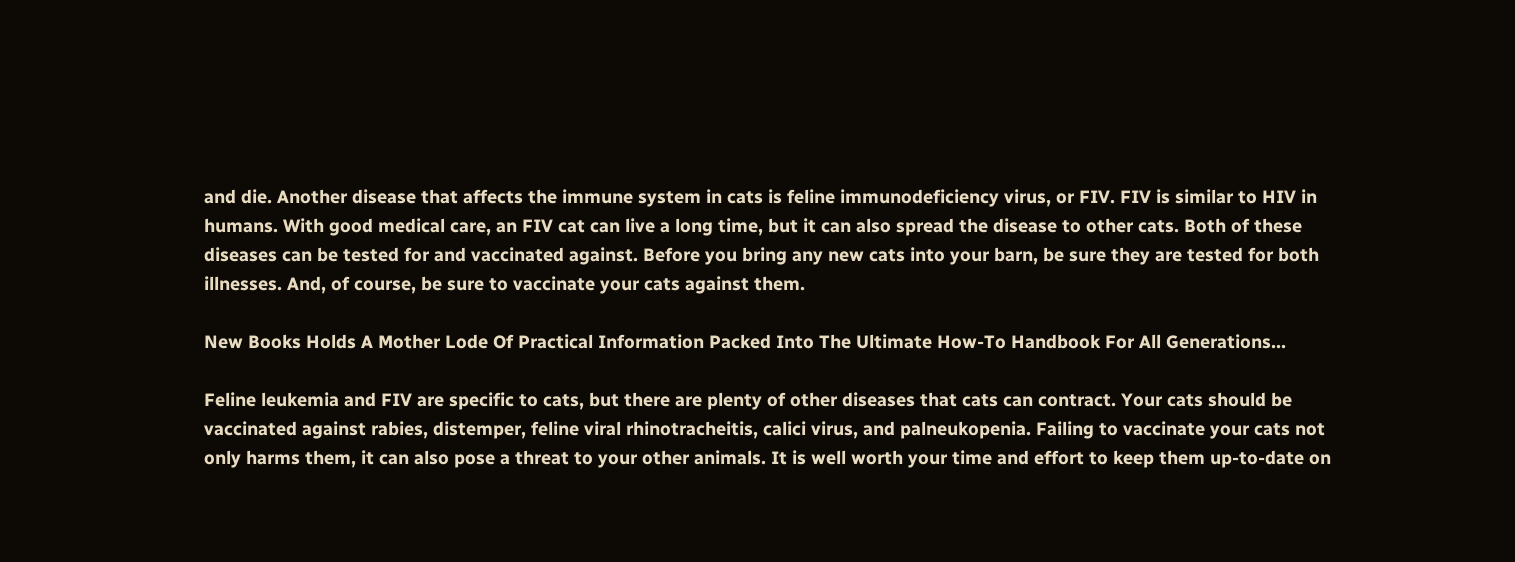and die. Another disease that affects the immune system in cats is feline immunodeficiency virus, or FIV. FIV is similar to HIV in humans. With good medical care, an FIV cat can live a long time, but it can also spread the disease to other cats. Both of these diseases can be tested for and vaccinated against. Before you bring any new cats into your barn, be sure they are tested for both illnesses. And, of course, be sure to vaccinate your cats against them.

New Books Holds A Mother Lode Of Practical Information Packed Into The Ultimate How-To Handbook For All Generations…

Feline leukemia and FIV are specific to cats, but there are plenty of other diseases that cats can contract. Your cats should be vaccinated against rabies, distemper, feline viral rhinotracheitis, calici virus, and palneukopenia. Failing to vaccinate your cats not only harms them, it can also pose a threat to your other animals. It is well worth your time and effort to keep them up-to-date on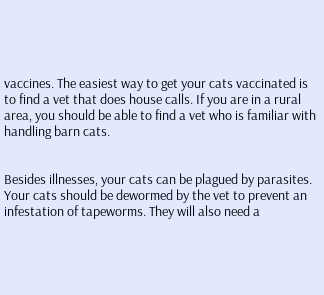vaccines. The easiest way to get your cats vaccinated is to find a vet that does house calls. If you are in a rural area, you should be able to find a vet who is familiar with handling barn cats.


Besides illnesses, your cats can be plagued by parasites. Your cats should be dewormed by the vet to prevent an infestation of tapeworms. They will also need a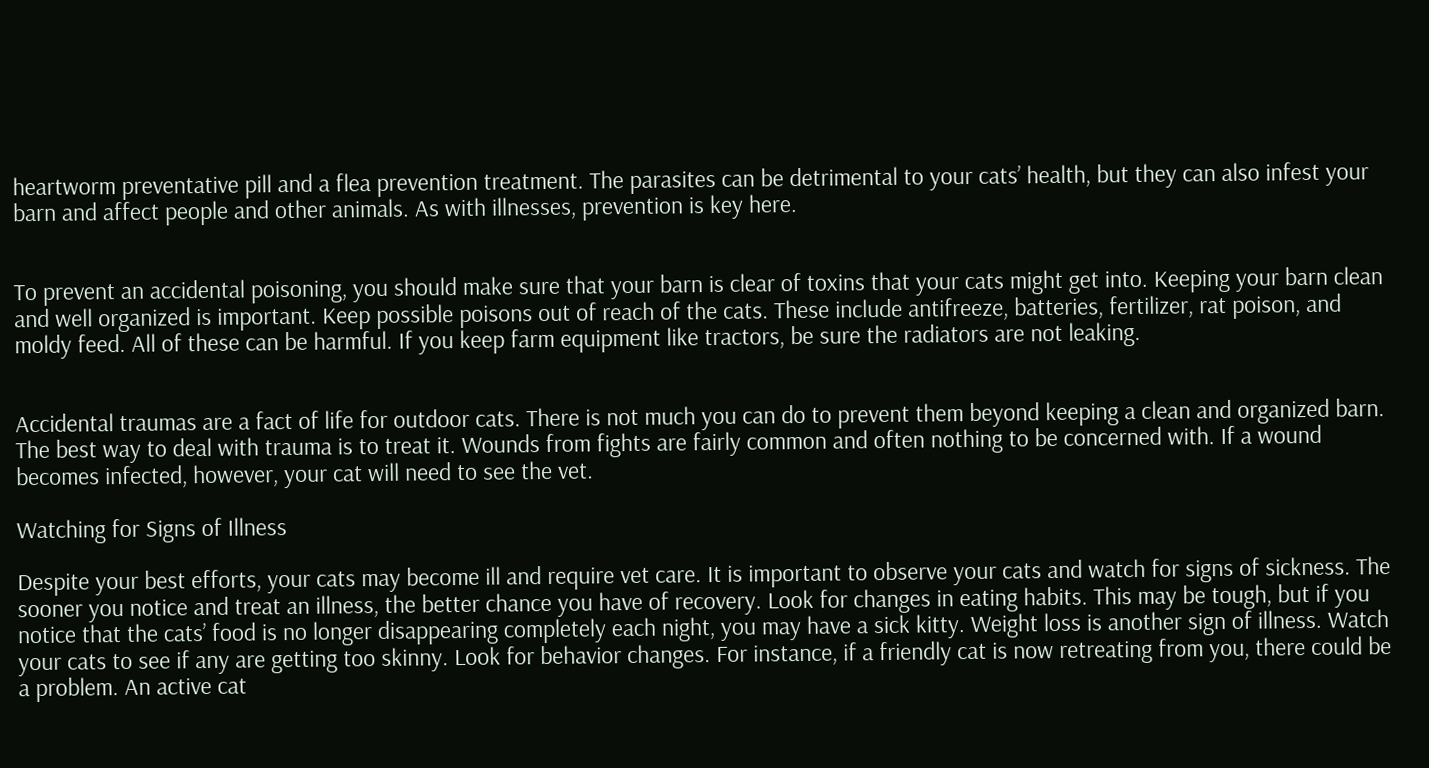heartworm preventative pill and a flea prevention treatment. The parasites can be detrimental to your cats’ health, but they can also infest your barn and affect people and other animals. As with illnesses, prevention is key here.


To prevent an accidental poisoning, you should make sure that your barn is clear of toxins that your cats might get into. Keeping your barn clean and well organized is important. Keep possible poisons out of reach of the cats. These include antifreeze, batteries, fertilizer, rat poison, and moldy feed. All of these can be harmful. If you keep farm equipment like tractors, be sure the radiators are not leaking.


Accidental traumas are a fact of life for outdoor cats. There is not much you can do to prevent them beyond keeping a clean and organized barn. The best way to deal with trauma is to treat it. Wounds from fights are fairly common and often nothing to be concerned with. If a wound becomes infected, however, your cat will need to see the vet.

Watching for Signs of Illness

Despite your best efforts, your cats may become ill and require vet care. It is important to observe your cats and watch for signs of sickness. The sooner you notice and treat an illness, the better chance you have of recovery. Look for changes in eating habits. This may be tough, but if you notice that the cats’ food is no longer disappearing completely each night, you may have a sick kitty. Weight loss is another sign of illness. Watch your cats to see if any are getting too skinny. Look for behavior changes. For instance, if a friendly cat is now retreating from you, there could be a problem. An active cat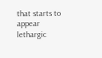that starts to appear lethargic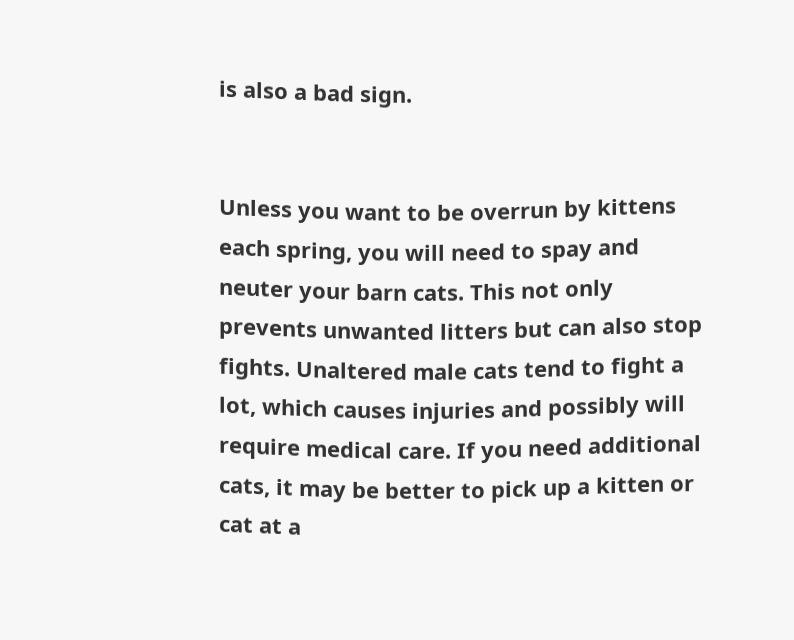is also a bad sign.


Unless you want to be overrun by kittens each spring, you will need to spay and neuter your barn cats. This not only prevents unwanted litters but can also stop fights. Unaltered male cats tend to fight a lot, which causes injuries and possibly will require medical care. If you need additional cats, it may be better to pick up a kitten or cat at a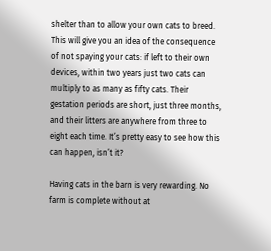shelter than to allow your own cats to breed. This will give you an idea of the consequence of not spaying your cats: if left to their own devices, within two years just two cats can multiply to as many as fifty cats. Their gestation periods are short, just three months, and their litters are anywhere from three to eight each time. It’s pretty easy to see how this can happen, isn’t it?

Having cats in the barn is very rewarding. No farm is complete without at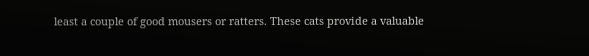least a couple of good mousers or ratters. These cats provide a valuable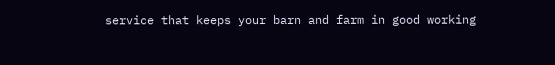service that keeps your barn and farm in good working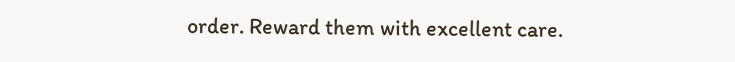order. Reward them with excellent care.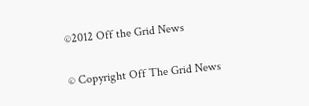©2012 Off the Grid News

© Copyright Off The Grid News